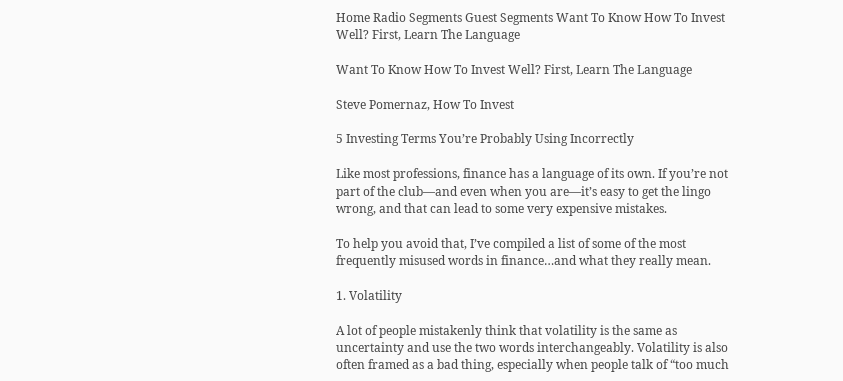Home Radio Segments Guest Segments Want To Know How To Invest Well? First, Learn The Language

Want To Know How To Invest Well? First, Learn The Language

Steve Pomernaz, How To Invest

5 Investing Terms You’re Probably Using Incorrectly

Like most professions, finance has a language of its own. If you’re not part of the club—and even when you are—it’s easy to get the lingo wrong, and that can lead to some very expensive mistakes.

To help you avoid that, I’ve compiled a list of some of the most frequently misused words in finance…and what they really mean.

1. Volatility

A lot of people mistakenly think that volatility is the same as uncertainty and use the two words interchangeably. Volatility is also often framed as a bad thing, especially when people talk of “too much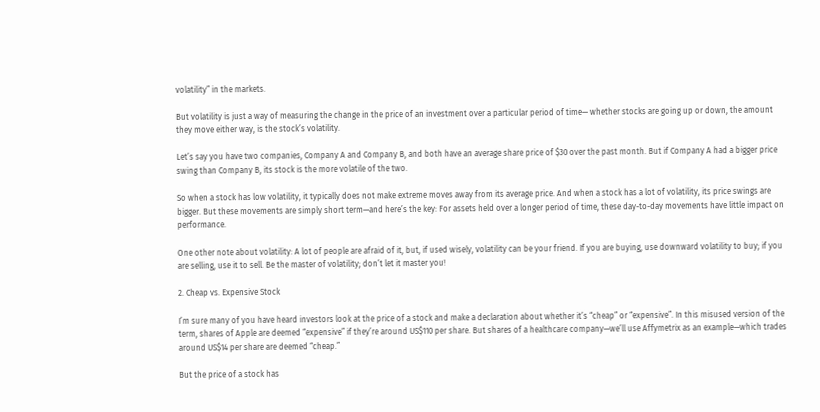volatility” in the markets.

But volatility is just a way of measuring the change in the price of an investment over a particular period of time— whether stocks are going up or down, the amount they move either way, is the stock’s volatility.

Let’s say you have two companies, Company A and Company B, and both have an average share price of $30 over the past month. But if Company A had a bigger price swing than Company B, its stock is the more volatile of the two.

So when a stock has low volatility, it typically does not make extreme moves away from its average price. And when a stock has a lot of volatility, its price swings are bigger. But these movements are simply short term—and here’s the key: For assets held over a longer period of time, these day-to-day movements have little impact on performance.

One other note about volatility: A lot of people are afraid of it, but, if used wisely, volatility can be your friend. If you are buying, use downward volatility to buy; if you are selling, use it to sell. Be the master of volatility; don’t let it master you!

2. Cheap vs. Expensive Stock

I’m sure many of you have heard investors look at the price of a stock and make a declaration about whether it’s “cheap” or “expensive”. In this misused version of the term, shares of Apple are deemed “expensive” if they’re around US$110 per share. But shares of a healthcare company—we’ll use Affymetrix as an example—which trades around US$14 per share are deemed “cheap.”

But the price of a stock has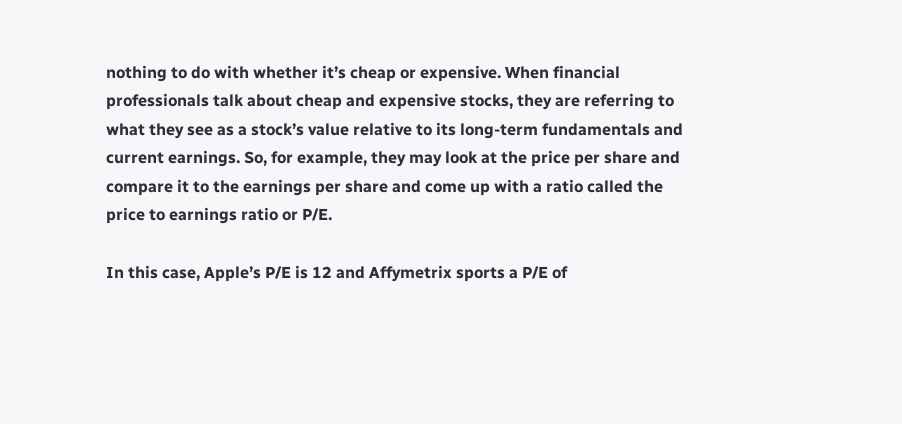nothing to do with whether it’s cheap or expensive. When financial professionals talk about cheap and expensive stocks, they are referring to what they see as a stock’s value relative to its long-term fundamentals and current earnings. So, for example, they may look at the price per share and compare it to the earnings per share and come up with a ratio called the price to earnings ratio or P/E.

In this case, Apple’s P/E is 12 and Affymetrix sports a P/E of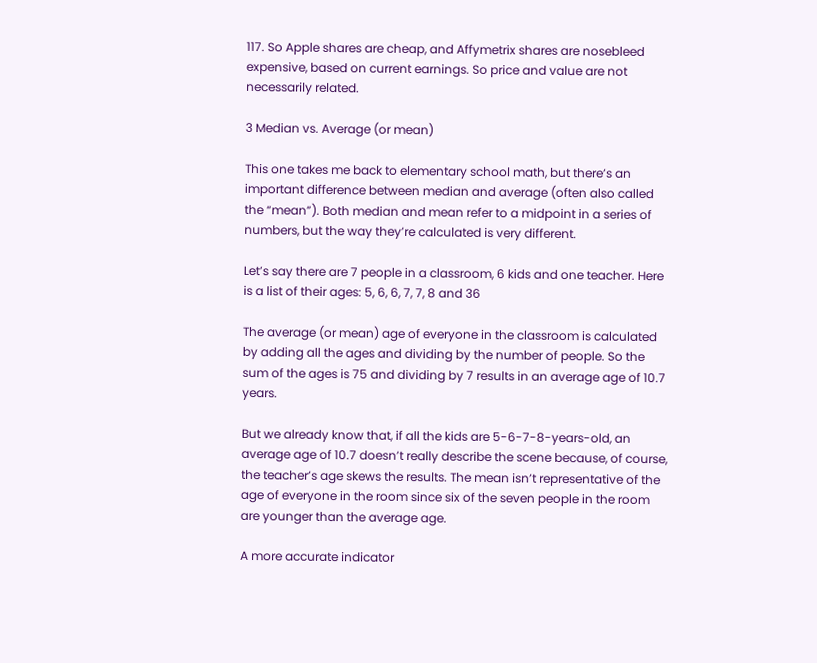117. So Apple shares are cheap, and Affymetrix shares are nosebleed expensive, based on current earnings. So price and value are not necessarily related.

3 Median vs. Average (or mean)

This one takes me back to elementary school math, but there’s an important difference between median and average (often also called the “mean”). Both median and mean refer to a midpoint in a series of numbers, but the way they’re calculated is very different.

Let’s say there are 7 people in a classroom, 6 kids and one teacher. Here is a list of their ages: 5, 6, 6, 7, 7, 8 and 36

The average (or mean) age of everyone in the classroom is calculated by adding all the ages and dividing by the number of people. So the sum of the ages is 75 and dividing by 7 results in an average age of 10.7 years.

But we already know that, if all the kids are 5-6-7-8-years-old, an average age of 10.7 doesn’t really describe the scene because, of course, the teacher’s age skews the results. The mean isn’t representative of the age of everyone in the room since six of the seven people in the room are younger than the average age.

A more accurate indicator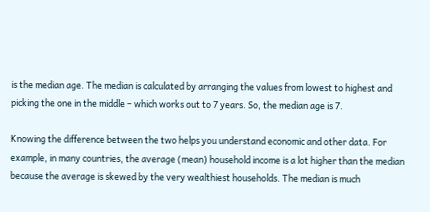is the median age. The median is calculated by arranging the values from lowest to highest and picking the one in the middle – which works out to 7 years. So, the median age is 7.

Knowing the difference between the two helps you understand economic and other data. For example, in many countries, the average (mean) household income is a lot higher than the median because the average is skewed by the very wealthiest households. The median is much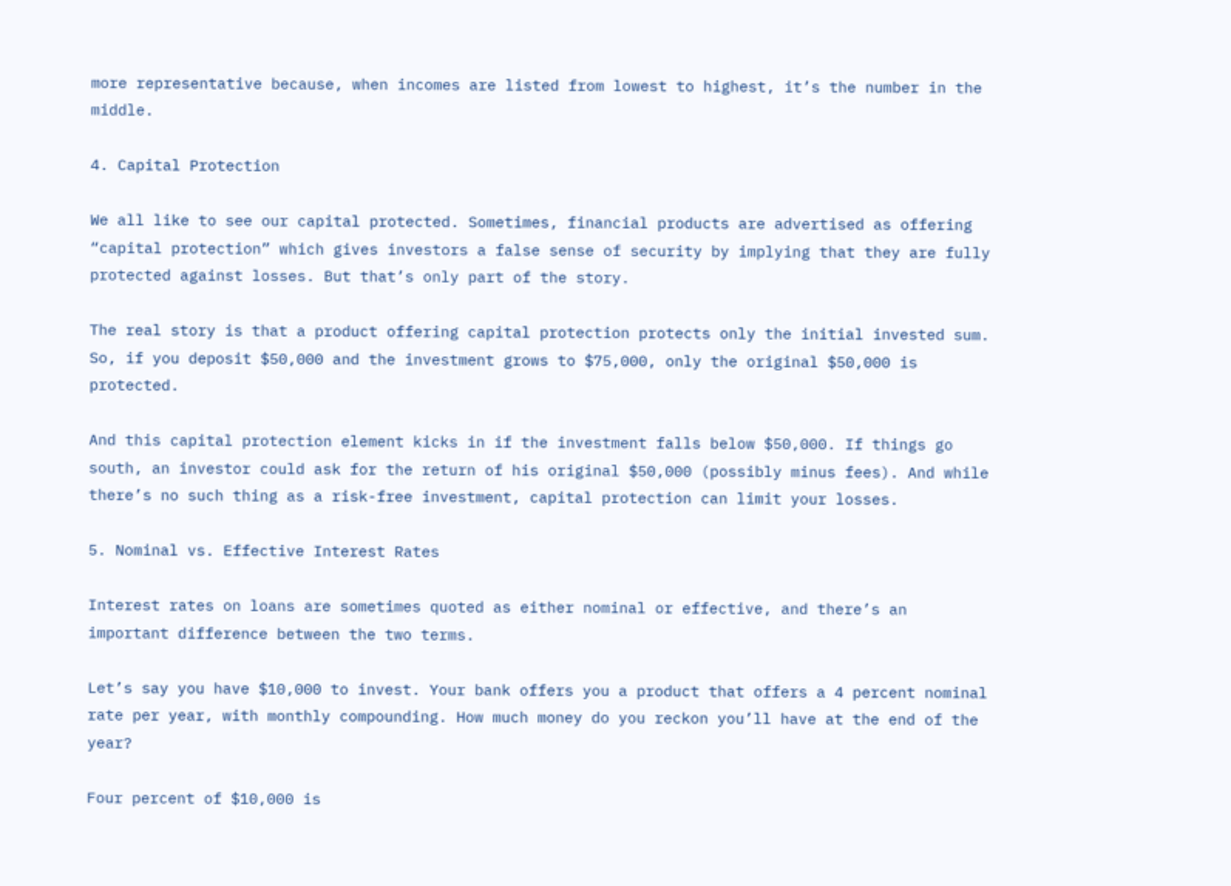more representative because, when incomes are listed from lowest to highest, it’s the number in the middle.

4. Capital Protection

We all like to see our capital protected. Sometimes, financial products are advertised as offering “capital protection” which gives investors a false sense of security by implying that they are fully protected against losses. But that’s only part of the story.

The real story is that a product offering capital protection protects only the initial invested sum. So, if you deposit $50,000 and the investment grows to $75,000, only the original $50,000 is protected.

And this capital protection element kicks in if the investment falls below $50,000. If things go south, an investor could ask for the return of his original $50,000 (possibly minus fees). And while there’s no such thing as a risk-free investment, capital protection can limit your losses.

5. Nominal vs. Effective Interest Rates

Interest rates on loans are sometimes quoted as either nominal or effective, and there’s an important difference between the two terms.

Let’s say you have $10,000 to invest. Your bank offers you a product that offers a 4 percent nominal rate per year, with monthly compounding. How much money do you reckon you’ll have at the end of the year?

Four percent of $10,000 is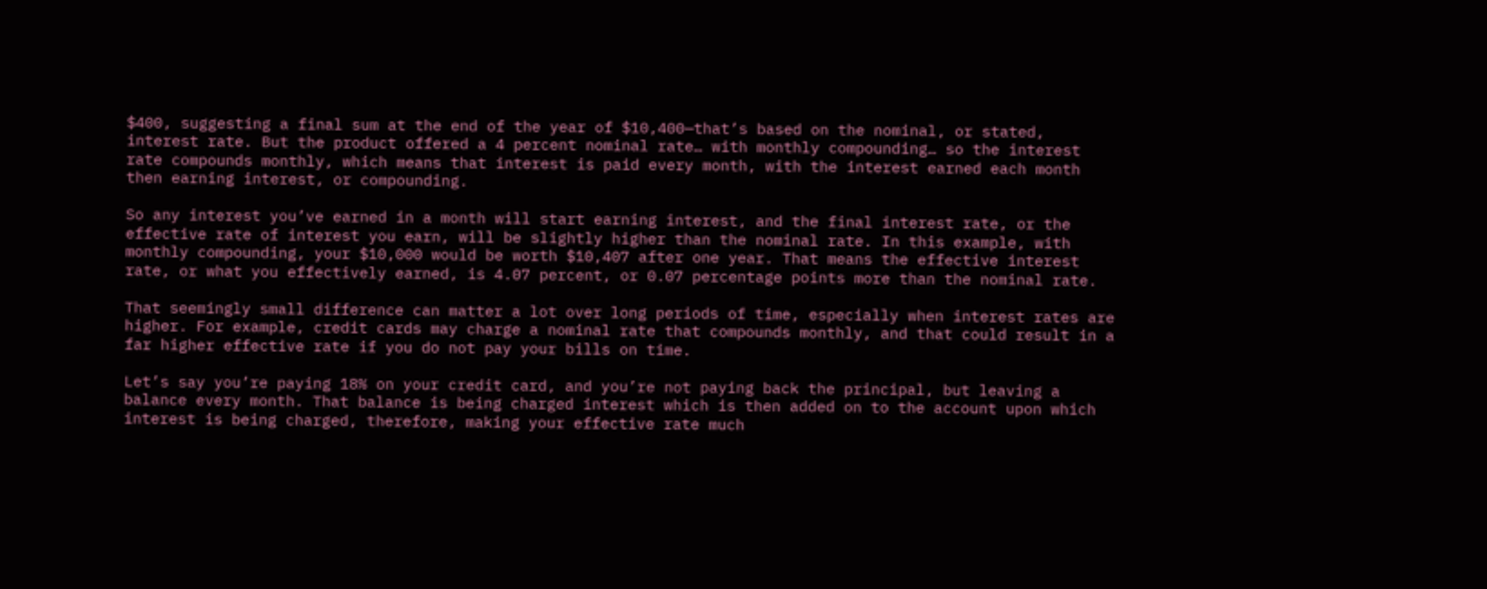$400, suggesting a final sum at the end of the year of $10,400—that’s based on the nominal, or stated, interest rate. But the product offered a 4 percent nominal rate… with monthly compounding… so the interest rate compounds monthly, which means that interest is paid every month, with the interest earned each month then earning interest, or compounding.

So any interest you’ve earned in a month will start earning interest, and the final interest rate, or the effective rate of interest you earn, will be slightly higher than the nominal rate. In this example, with monthly compounding, your $10,000 would be worth $10,407 after one year. That means the effective interest rate, or what you effectively earned, is 4.07 percent, or 0.07 percentage points more than the nominal rate.

That seemingly small difference can matter a lot over long periods of time, especially when interest rates are higher. For example, credit cards may charge a nominal rate that compounds monthly, and that could result in a far higher effective rate if you do not pay your bills on time.

Let’s say you’re paying 18% on your credit card, and you’re not paying back the principal, but leaving a balance every month. That balance is being charged interest which is then added on to the account upon which interest is being charged, therefore, making your effective rate much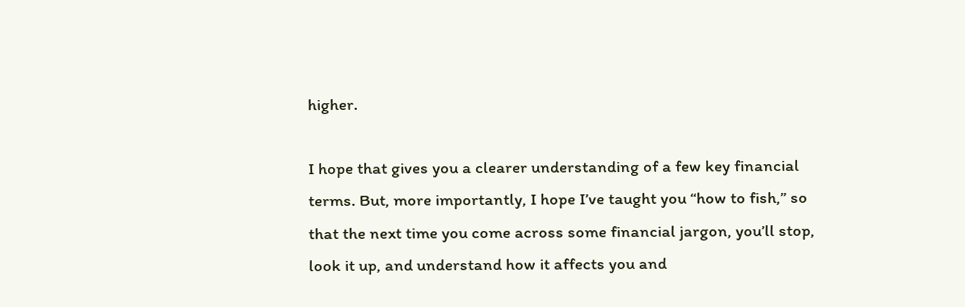higher.

I hope that gives you a clearer understanding of a few key financial terms. But, more importantly, I hope I’ve taught you “how to fish,” so that the next time you come across some financial jargon, you’ll stop, look it up, and understand how it affects you and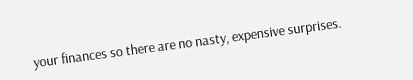your finances so there are no nasty, expensive surprises.